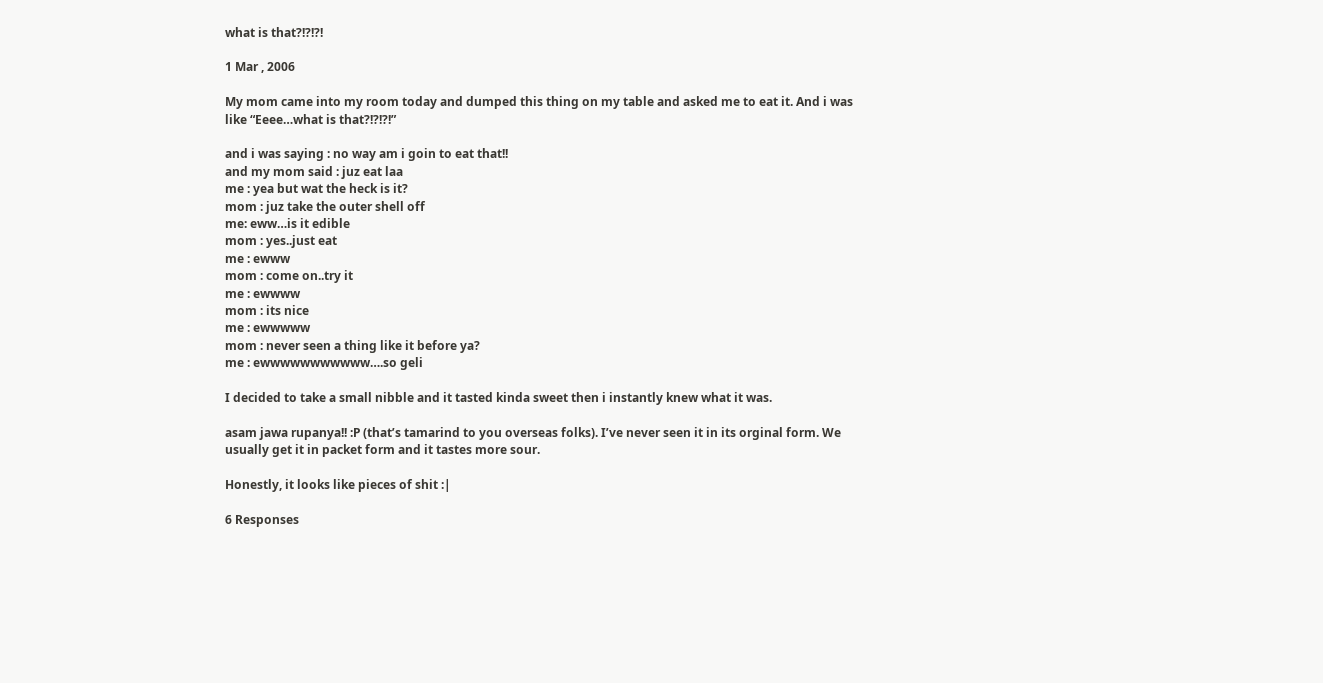what is that?!?!?!

1 Mar , 2006

My mom came into my room today and dumped this thing on my table and asked me to eat it. And i was like “Eeee…what is that?!?!?!”

and i was saying : no way am i goin to eat that!!
and my mom said : juz eat laa
me : yea but wat the heck is it?
mom : juz take the outer shell off
me: eww…is it edible
mom : yes..just eat
me : ewww
mom : come on..try it
me : ewwww
mom : its nice
me : ewwwww
mom : never seen a thing like it before ya?
me : ewwwwwwwwwww….so geli

I decided to take a small nibble and it tasted kinda sweet then i instantly knew what it was.

asam jawa rupanya!! :P (that’s tamarind to you overseas folks). I’ve never seen it in its orginal form. We usually get it in packet form and it tastes more sour.

Honestly, it looks like pieces of shit :|

6 Responses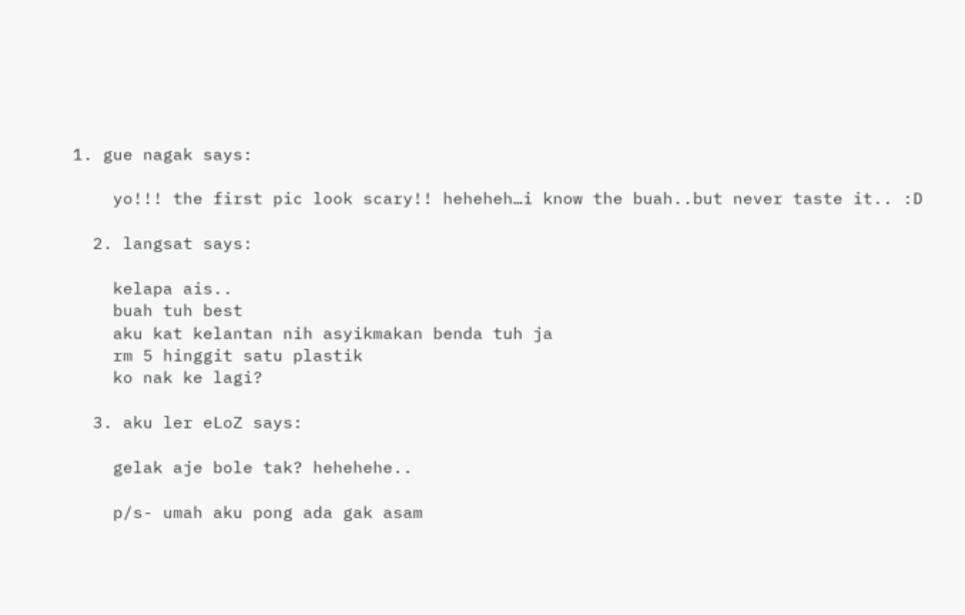1. gue nagak says:

    yo!!! the first pic look scary!! heheheh…i know the buah..but never taste it.. :D

  2. langsat says:

    kelapa ais..
    buah tuh best
    aku kat kelantan nih asyikmakan benda tuh ja
    rm 5 hinggit satu plastik
    ko nak ke lagi?

  3. aku ler eLoZ says:

    gelak aje bole tak? hehehehe..

    p/s- umah aku pong ada gak asam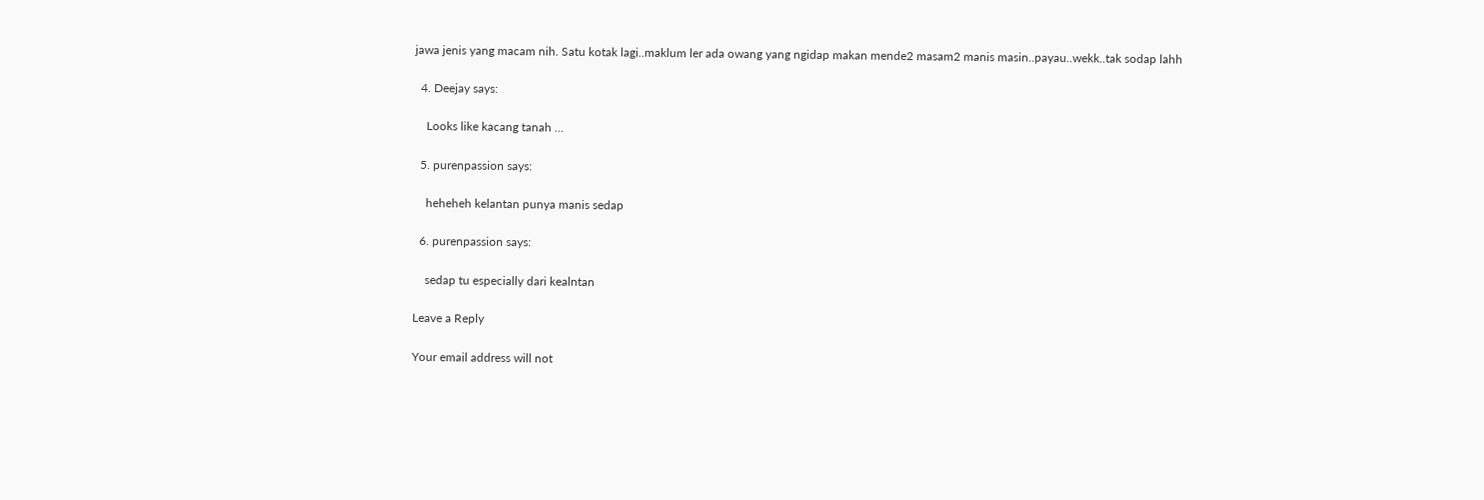jawa jenis yang macam nih. Satu kotak lagi..maklum ler ada owang yang ngidap makan mende2 masam2 manis masin..payau..wekk..tak sodap lahh

  4. Deejay says:

    Looks like kacang tanah …

  5. purenpassion says:

    heheheh kelantan punya manis sedap

  6. purenpassion says:

    sedap tu especially dari kealntan

Leave a Reply

Your email address will not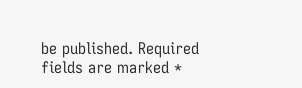be published. Required fields are marked *